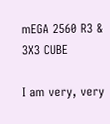mEGA 2560 R3 & 3X3 CUBE

I am very, very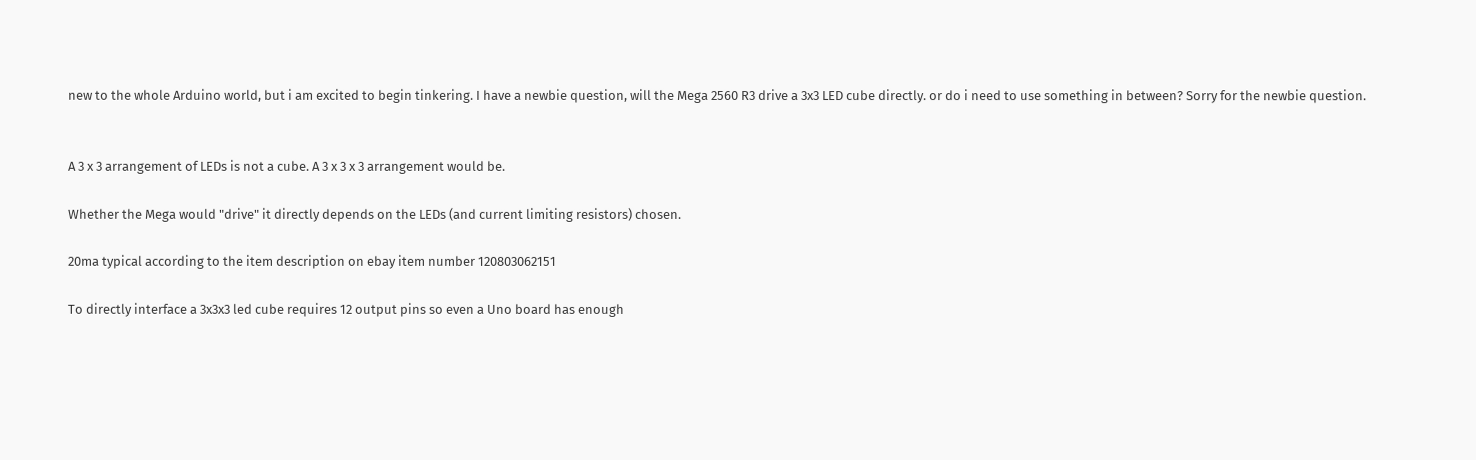new to the whole Arduino world, but i am excited to begin tinkering. I have a newbie question, will the Mega 2560 R3 drive a 3x3 LED cube directly. or do i need to use something in between? Sorry for the newbie question.


A 3 x 3 arrangement of LEDs is not a cube. A 3 x 3 x 3 arrangement would be.

Whether the Mega would "drive" it directly depends on the LEDs (and current limiting resistors) chosen.

20ma typical according to the item description on ebay item number 120803062151

To directly interface a 3x3x3 led cube requires 12 output pins so even a Uno board has enough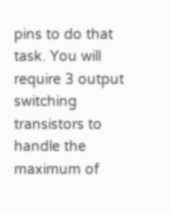pins to do that task. You will require 3 output switching transistors to handle the maximum of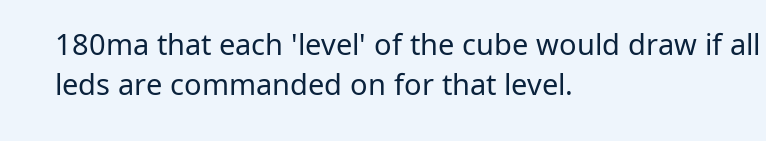180ma that each 'level' of the cube would draw if all leds are commanded on for that level.